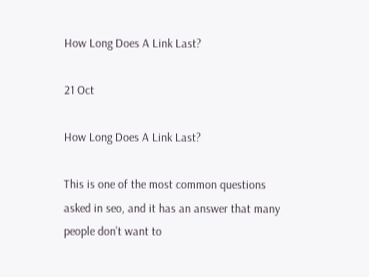How Long Does A Link Last?

21 Oct

How Long Does A Link Last?

This is one of the most common questions asked in seo, and it has an answer that many people don’t want to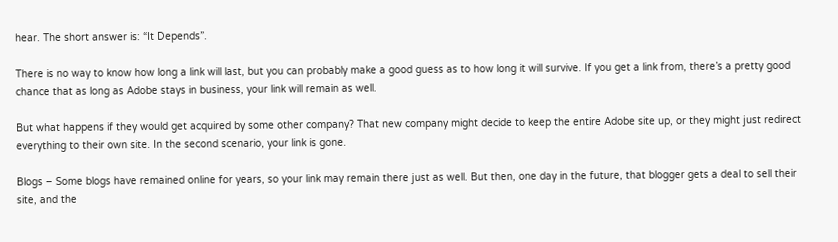hear. The short answer is: “It Depends”.

There is no way to know how long a link will last, but you can probably make a good guess as to how long it will survive. If you get a link from, there’s a pretty good chance that as long as Adobe stays in business, your link will remain as well.

But what happens if they would get acquired by some other company? That new company might decide to keep the entire Adobe site up, or they might just redirect everything to their own site. In the second scenario, your link is gone.

Blogs – Some blogs have remained online for years, so your link may remain there just as well. But then, one day in the future, that blogger gets a deal to sell their site, and the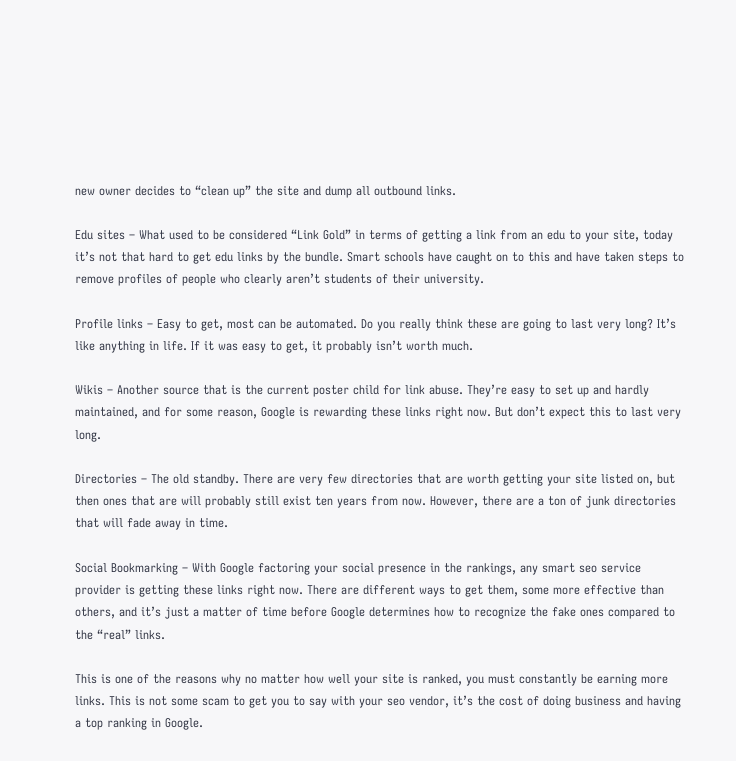new owner decides to “clean up” the site and dump all outbound links.

Edu sites – What used to be considered “Link Gold” in terms of getting a link from an edu to your site, today it’s not that hard to get edu links by the bundle. Smart schools have caught on to this and have taken steps to remove profiles of people who clearly aren’t students of their university.

Profile links – Easy to get, most can be automated. Do you really think these are going to last very long? It’s like anything in life. If it was easy to get, it probably isn’t worth much.

Wikis – Another source that is the current poster child for link abuse. They’re easy to set up and hardly maintained, and for some reason, Google is rewarding these links right now. But don’t expect this to last very long.

Directories – The old standby. There are very few directories that are worth getting your site listed on, but then ones that are will probably still exist ten years from now. However, there are a ton of junk directories that will fade away in time.

Social Bookmarking – With Google factoring your social presence in the rankings, any smart seo service provider is getting these links right now. There are different ways to get them, some more effective than others, and it’s just a matter of time before Google determines how to recognize the fake ones compared to the “real” links.

This is one of the reasons why no matter how well your site is ranked, you must constantly be earning more links. This is not some scam to get you to say with your seo vendor, it’s the cost of doing business and having a top ranking in Google.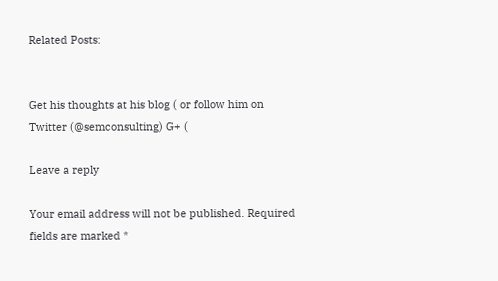Related Posts:


Get his thoughts at his blog ( or follow him on Twitter (@semconsulting) G+ (

Leave a reply

Your email address will not be published. Required fields are marked *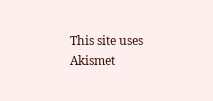This site uses Akismet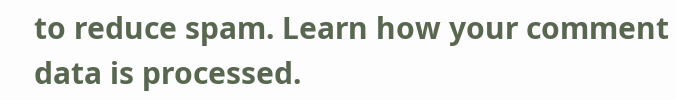to reduce spam. Learn how your comment data is processed.